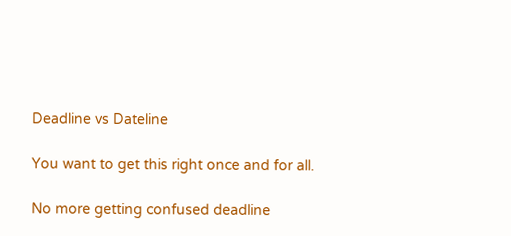Deadline vs Dateline

You want to get this right once and for all.

No more getting confused deadline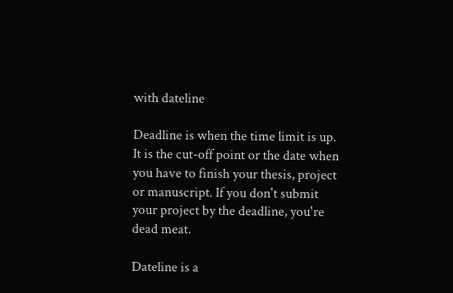with dateline

Deadline is when the time limit is up. It is the cut-off point or the date when you have to finish your thesis, project or manuscript. If you don't submit your project by the deadline, you're dead meat.

Dateline is a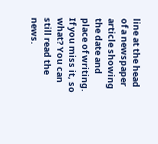line at the head of a newspaper article showing the date and place of writing. If you miss it, so what? You can still read the news.